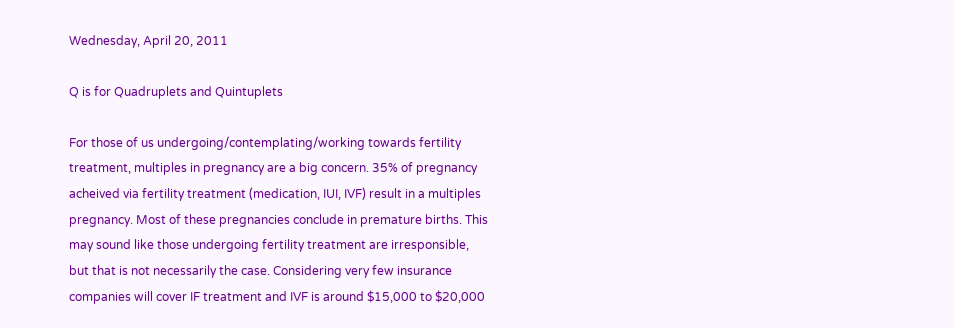Wednesday, April 20, 2011

Q is for Quadruplets and Quintuplets

For those of us undergoing/contemplating/working towards fertility treatment, multiples in pregnancy are a big concern. 35% of pregnancy acheived via fertility treatment (medication, IUI, IVF) result in a multiples pregnancy. Most of these pregnancies conclude in premature births. This may sound like those undergoing fertility treatment are irresponsible, but that is not necessarily the case. Considering very few insurance companies will cover IF treatment and IVF is around $15,000 to $20,000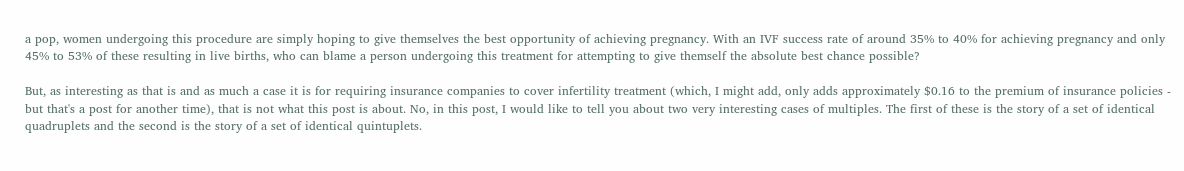a pop, women undergoing this procedure are simply hoping to give themselves the best opportunity of achieving pregnancy. With an IVF success rate of around 35% to 40% for achieving pregnancy and only 45% to 53% of these resulting in live births, who can blame a person undergoing this treatment for attempting to give themself the absolute best chance possible?

But, as interesting as that is and as much a case it is for requiring insurance companies to cover infertility treatment (which, I might add, only adds approximately $0.16 to the premium of insurance policies - but that's a post for another time), that is not what this post is about. No, in this post, I would like to tell you about two very interesting cases of multiples. The first of these is the story of a set of identical quadruplets and the second is the story of a set of identical quintuplets.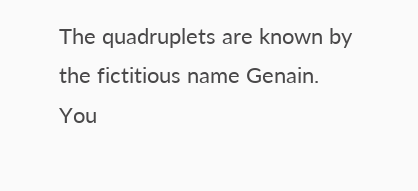The quadruplets are known by the fictitious name Genain. You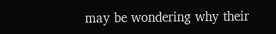may be wondering why their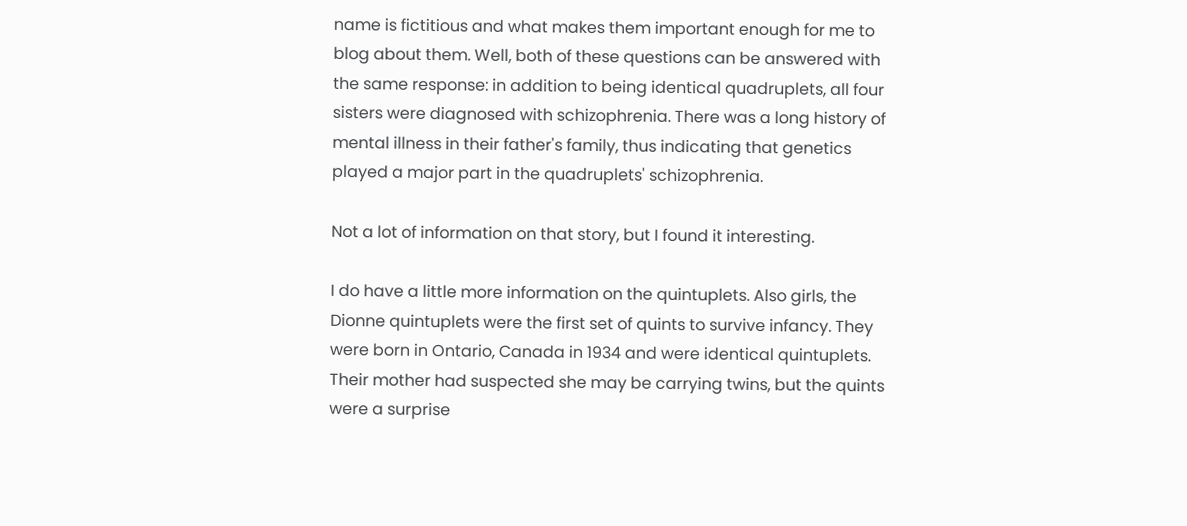name is fictitious and what makes them important enough for me to blog about them. Well, both of these questions can be answered with the same response: in addition to being identical quadruplets, all four sisters were diagnosed with schizophrenia. There was a long history of mental illness in their father's family, thus indicating that genetics played a major part in the quadruplets' schizophrenia.

Not a lot of information on that story, but I found it interesting.

I do have a little more information on the quintuplets. Also girls, the Dionne quintuplets were the first set of quints to survive infancy. They were born in Ontario, Canada in 1934 and were identical quintuplets. Their mother had suspected she may be carrying twins, but the quints were a surprise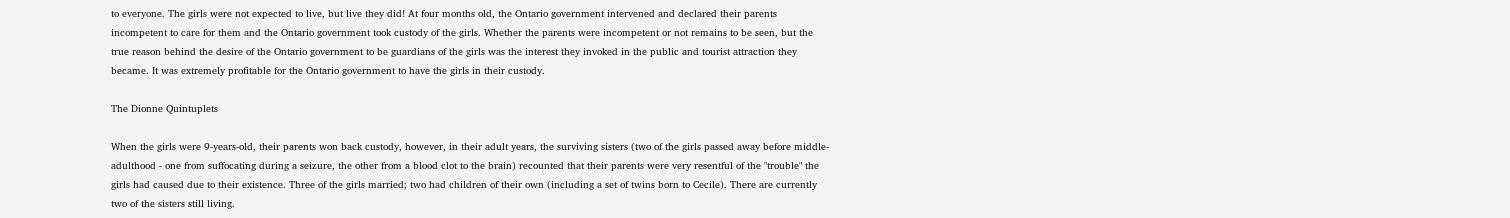to everyone. The girls were not expected to live, but live they did! At four months old, the Ontario government intervened and declared their parents incompetent to care for them and the Ontario government took custody of the girls. Whether the parents were incompetent or not remains to be seen, but the true reason behind the desire of the Ontario government to be guardians of the girls was the interest they invoked in the public and tourist attraction they became. It was extremely profitable for the Ontario government to have the girls in their custody.

The Dionne Quintuplets

When the girls were 9-years-old, their parents won back custody, however, in their adult years, the surviving sisters (two of the girls passed away before middle-adulthood - one from suffocating during a seizure, the other from a blood clot to the brain) recounted that their parents were very resentful of the "trouble" the girls had caused due to their existence. Three of the girls married; two had children of their own (including a set of twins born to Cecile). There are currently two of the sisters still living.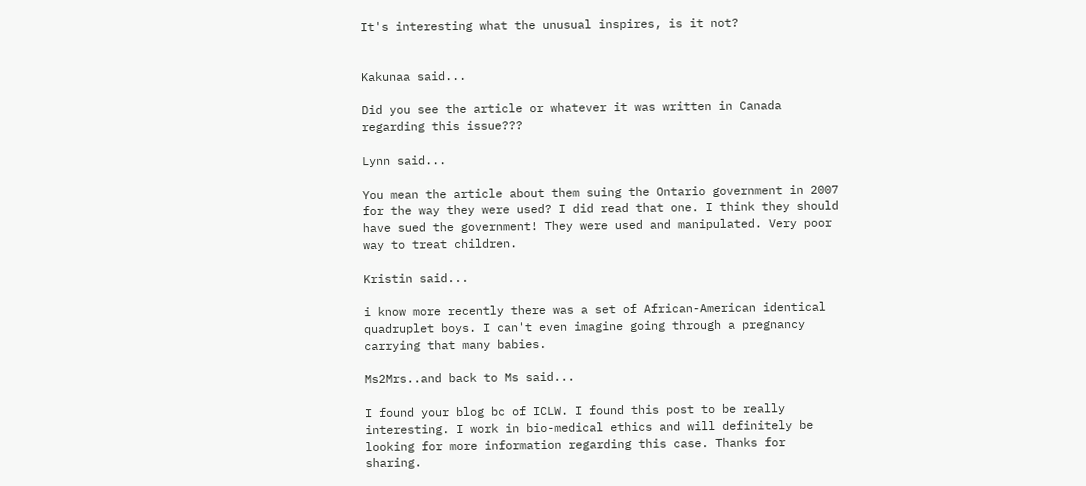It's interesting what the unusual inspires, is it not?


Kakunaa said...

Did you see the article or whatever it was written in Canada regarding this issue???

Lynn said...

You mean the article about them suing the Ontario government in 2007 for the way they were used? I did read that one. I think they should have sued the government! They were used and manipulated. Very poor way to treat children.

Kristin said...

i know more recently there was a set of African-American identical quadruplet boys. I can't even imagine going through a pregnancy carrying that many babies.

Ms2Mrs..and back to Ms said...

I found your blog bc of ICLW. I found this post to be really interesting. I work in bio-medical ethics and will definitely be looking for more information regarding this case. Thanks for sharing.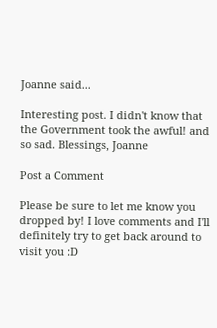Joanne said...

Interesting post. I didn't know that the Government took the awful! and so sad. Blessings, Joanne

Post a Comment

Please be sure to let me know you dropped by! I love comments and I'll definitely try to get back around to visit you :D